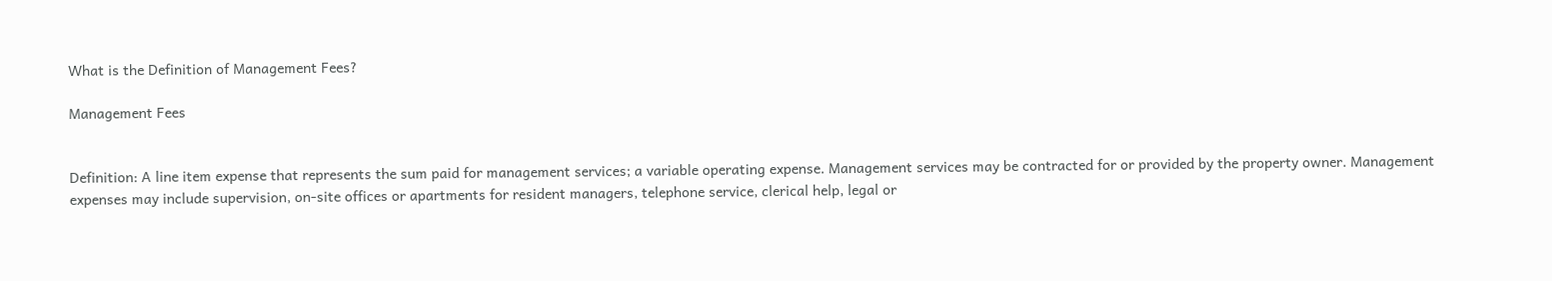What is the Definition of Management Fees?

Management Fees


Definition: A line item expense that represents the sum paid for management services; a variable operating expense. Management services may be contracted for or provided by the property owner. Management expenses may include supervision, on-site offices or apartments for resident managers, telephone service, clerical help, legal or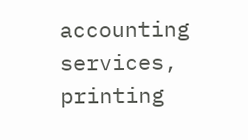accounting services, printing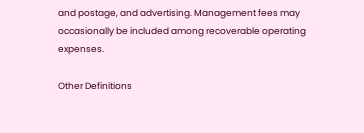and postage, and advertising. Management fees may occasionally be included among recoverable operating expenses.

Other Definitions